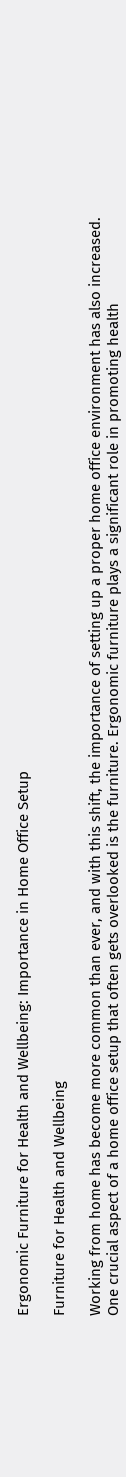Ergonomic Furniture for Health and Wellbeing: Importance in Home Office Setup

Furniture for Health and Wellbeing

Working from home has become more common than ever, and with this shift, the importance of setting up a proper home office environment has also increased. One crucial aspect of a home office setup that often gets overlooked is the furniture. Ergonomic furniture plays a significant role in promoting health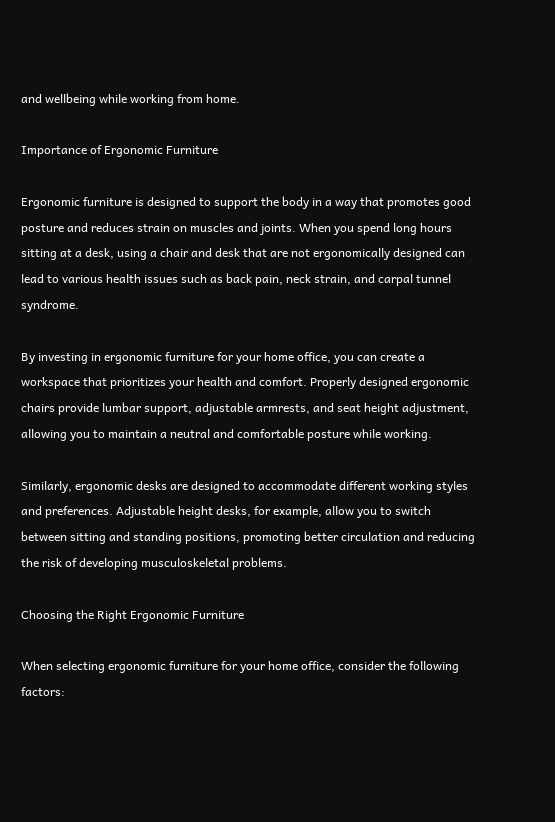and wellbeing while working from home.

Importance of Ergonomic Furniture

Ergonomic furniture is designed to support the body in a way that promotes good posture and reduces strain on muscles and joints. When you spend long hours sitting at a desk, using a chair and desk that are not ergonomically designed can lead to various health issues such as back pain, neck strain, and carpal tunnel syndrome.

By investing in ergonomic furniture for your home office, you can create a workspace that prioritizes your health and comfort. Properly designed ergonomic chairs provide lumbar support, adjustable armrests, and seat height adjustment, allowing you to maintain a neutral and comfortable posture while working.

Similarly, ergonomic desks are designed to accommodate different working styles and preferences. Adjustable height desks, for example, allow you to switch between sitting and standing positions, promoting better circulation and reducing the risk of developing musculoskeletal problems.

Choosing the Right Ergonomic Furniture

When selecting ergonomic furniture for your home office, consider the following factors: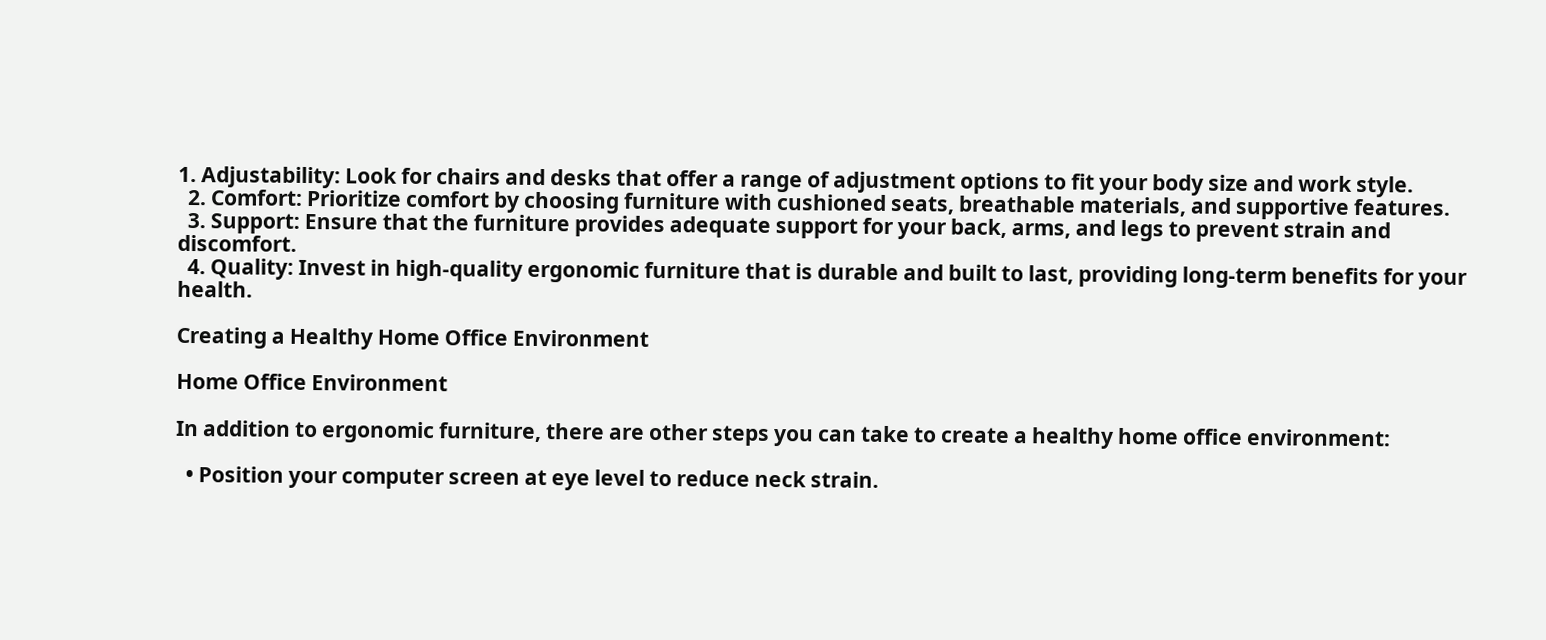1. Adjustability: Look for chairs and desks that offer a range of adjustment options to fit your body size and work style.
  2. Comfort: Prioritize comfort by choosing furniture with cushioned seats, breathable materials, and supportive features.
  3. Support: Ensure that the furniture provides adequate support for your back, arms, and legs to prevent strain and discomfort.
  4. Quality: Invest in high-quality ergonomic furniture that is durable and built to last, providing long-term benefits for your health.

Creating a Healthy Home Office Environment

Home Office Environment

In addition to ergonomic furniture, there are other steps you can take to create a healthy home office environment:

  • Position your computer screen at eye level to reduce neck strain.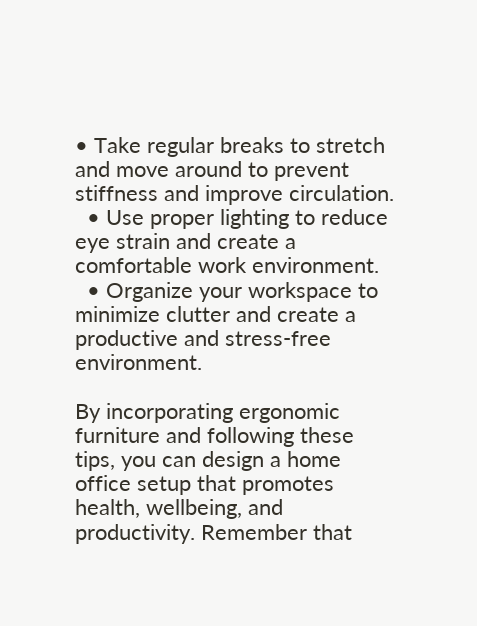• Take regular breaks to stretch and move around to prevent stiffness and improve circulation.
  • Use proper lighting to reduce eye strain and create a comfortable work environment.
  • Organize your workspace to minimize clutter and create a productive and stress-free environment.

By incorporating ergonomic furniture and following these tips, you can design a home office setup that promotes health, wellbeing, and productivity. Remember that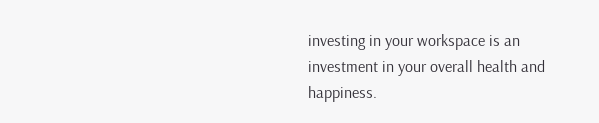investing in your workspace is an investment in your overall health and happiness.